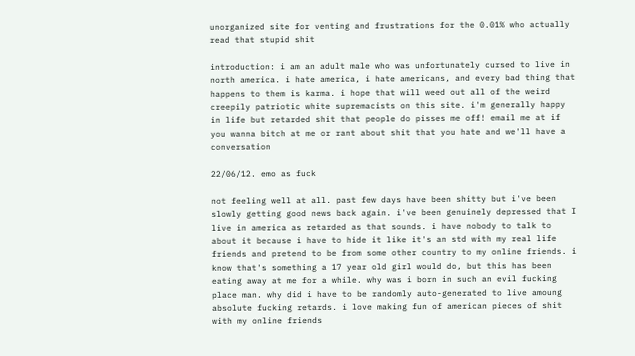unorganized site for venting and frustrations for the 0.01% who actually read that stupid shit

introduction: i am an adult male who was unfortunately cursed to live in north america. i hate america, i hate americans, and every bad thing that happens to them is karma. i hope that will weed out all of the weird creepily patriotic white supremacists on this site. i'm generally happy in life but retarded shit that people do pisses me off! email me at if you wanna bitch at me or rant about shit that you hate and we'll have a conversation

22/06/12. emo as fuck

not feeling well at all. past few days have been shitty but i've been slowly getting good news back again. i've been genuinely depressed that I live in america as retarded as that sounds. i have nobody to talk to about it because i have to hide it like it's an std with my real life friends and pretend to be from some other country to my online friends. i know that's something a 17 year old girl would do, but this has been eating away at me for a while. why was i born in such an evil fucking place man. why did i have to be randomly auto-generated to live amoung absolute fucking retards. i love making fun of american pieces of shit with my online friends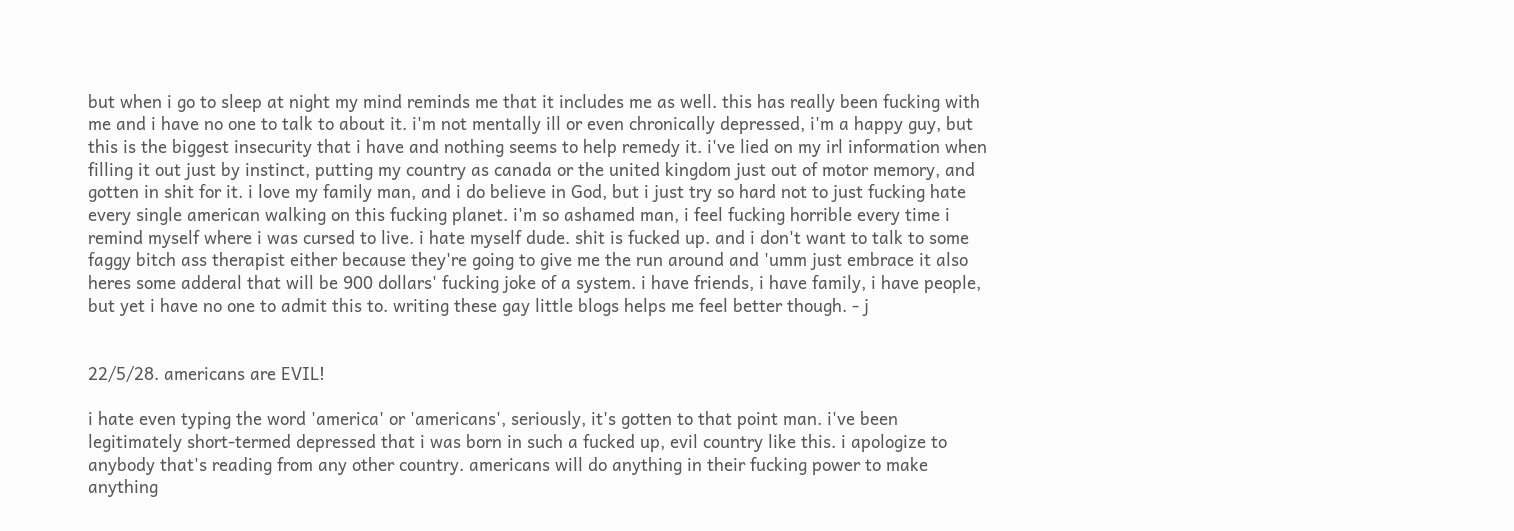but when i go to sleep at night my mind reminds me that it includes me as well. this has really been fucking with me and i have no one to talk to about it. i'm not mentally ill or even chronically depressed, i'm a happy guy, but this is the biggest insecurity that i have and nothing seems to help remedy it. i've lied on my irl information when filling it out just by instinct, putting my country as canada or the united kingdom just out of motor memory, and gotten in shit for it. i love my family man, and i do believe in God, but i just try so hard not to just fucking hate every single american walking on this fucking planet. i'm so ashamed man, i feel fucking horrible every time i remind myself where i was cursed to live. i hate myself dude. shit is fucked up. and i don't want to talk to some faggy bitch ass therapist either because they're going to give me the run around and 'umm just embrace it also heres some adderal that will be 900 dollars' fucking joke of a system. i have friends, i have family, i have people, but yet i have no one to admit this to. writing these gay little blogs helps me feel better though. - j


22/5/28. americans are EVIL!

i hate even typing the word 'america' or 'americans', seriously, it's gotten to that point man. i've been legitimately short-termed depressed that i was born in such a fucked up, evil country like this. i apologize to anybody that's reading from any other country. americans will do anything in their fucking power to make anything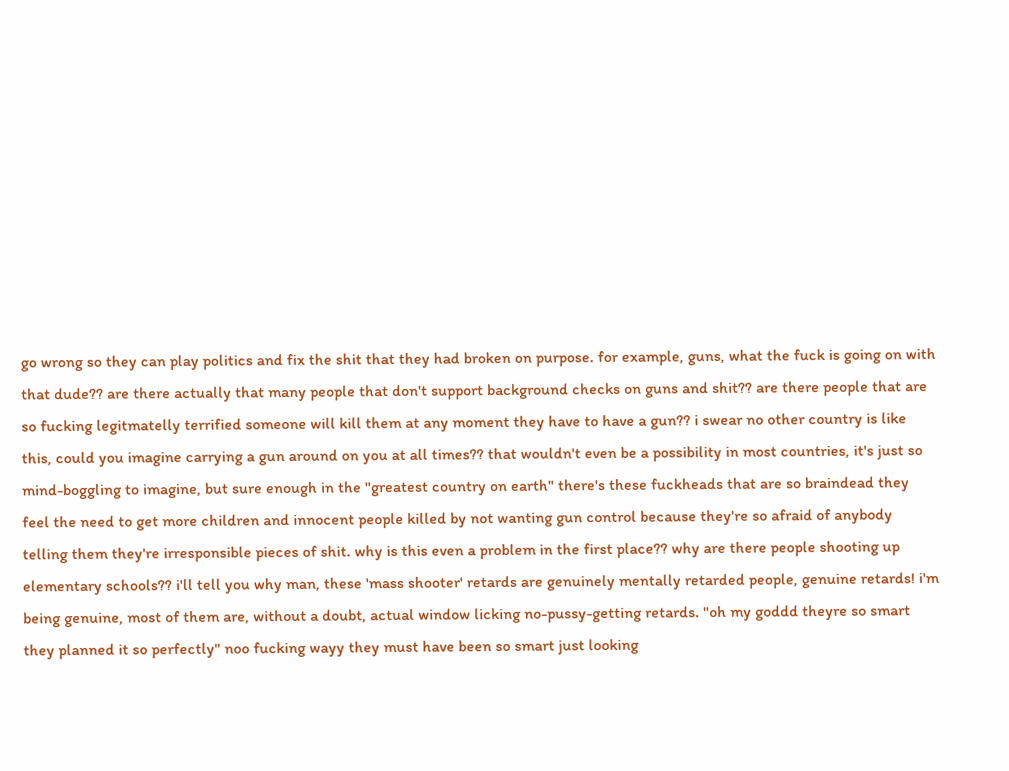go wrong so they can play politics and fix the shit that they had broken on purpose. for example, guns, what the fuck is going on with that dude?? are there actually that many people that don't support background checks on guns and shit?? are there people that are so fucking legitmatelly terrified someone will kill them at any moment they have to have a gun?? i swear no other country is like this, could you imagine carrying a gun around on you at all times?? that wouldn't even be a possibility in most countries, it's just so mind-boggling to imagine, but sure enough in the "greatest country on earth" there's these fuckheads that are so braindead they feel the need to get more children and innocent people killed by not wanting gun control because they're so afraid of anybody telling them they're irresponsible pieces of shit. why is this even a problem in the first place?? why are there people shooting up elementary schools?? i'll tell you why man, these 'mass shooter' retards are genuinely mentally retarded people, genuine retards! i'm being genuine, most of them are, without a doubt, actual window licking no-pussy-getting retards. "oh my goddd theyre so smart they planned it so perfectly" noo fucking wayy they must have been so smart just looking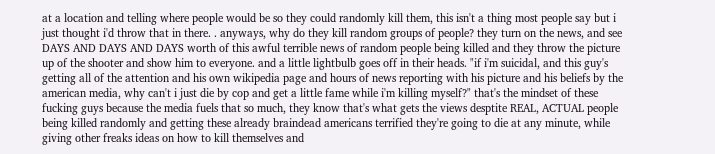at a location and telling where people would be so they could randomly kill them, this isn't a thing most people say but i just thought i'd throw that in there. . anyways, why do they kill random groups of people? they turn on the news, and see DAYS AND DAYS AND DAYS worth of this awful terrible news of random people being killed and they throw the picture up of the shooter and show him to everyone. and a little lightbulb goes off in their heads. "if i'm suicidal, and this guy's getting all of the attention and his own wikipedia page and hours of news reporting with his picture and his beliefs by the american media, why can't i just die by cop and get a little fame while i'm killing myself?" that's the mindset of these fucking guys because the media fuels that so much, they know that's what gets the views desptite REAL, ACTUAL people being killed randomly and getting these already braindead americans terrified they're going to die at any minute, while giving other freaks ideas on how to kill themselves and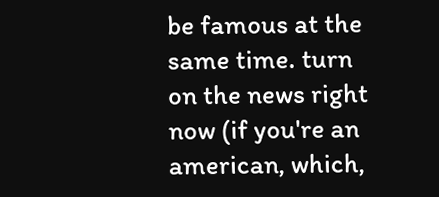be famous at the same time. turn on the news right now (if you're an american, which,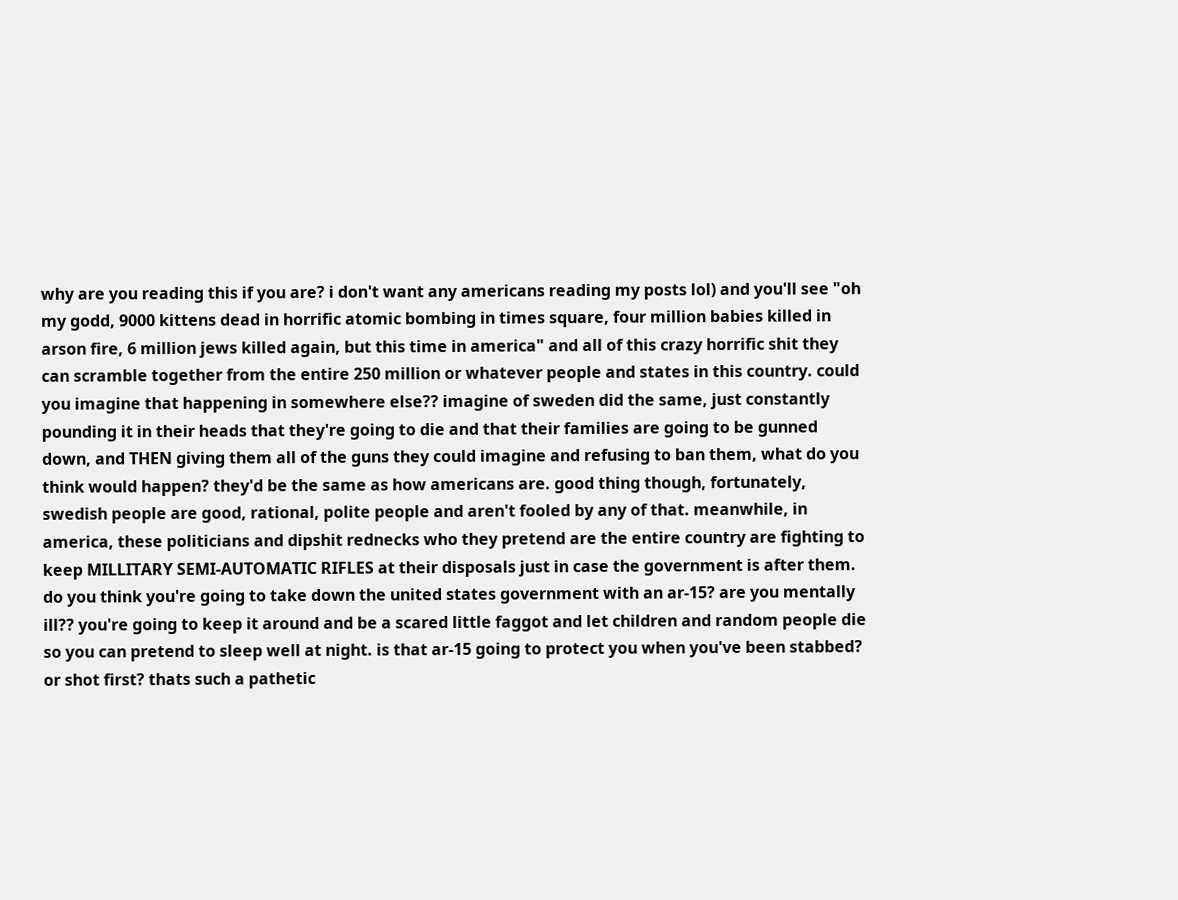why are you reading this if you are? i don't want any americans reading my posts lol) and you'll see "oh my godd, 9000 kittens dead in horrific atomic bombing in times square, four million babies killed in arson fire, 6 million jews killed again, but this time in america" and all of this crazy horrific shit they can scramble together from the entire 250 million or whatever people and states in this country. could you imagine that happening in somewhere else?? imagine of sweden did the same, just constantly pounding it in their heads that they're going to die and that their families are going to be gunned down, and THEN giving them all of the guns they could imagine and refusing to ban them, what do you think would happen? they'd be the same as how americans are. good thing though, fortunately, swedish people are good, rational, polite people and aren't fooled by any of that. meanwhile, in america, these politicians and dipshit rednecks who they pretend are the entire country are fighting to keep MILLITARY SEMI-AUTOMATIC RIFLES at their disposals just in case the government is after them. do you think you're going to take down the united states government with an ar-15? are you mentally ill?? you're going to keep it around and be a scared little faggot and let children and random people die so you can pretend to sleep well at night. is that ar-15 going to protect you when you've been stabbed? or shot first? thats such a pathetic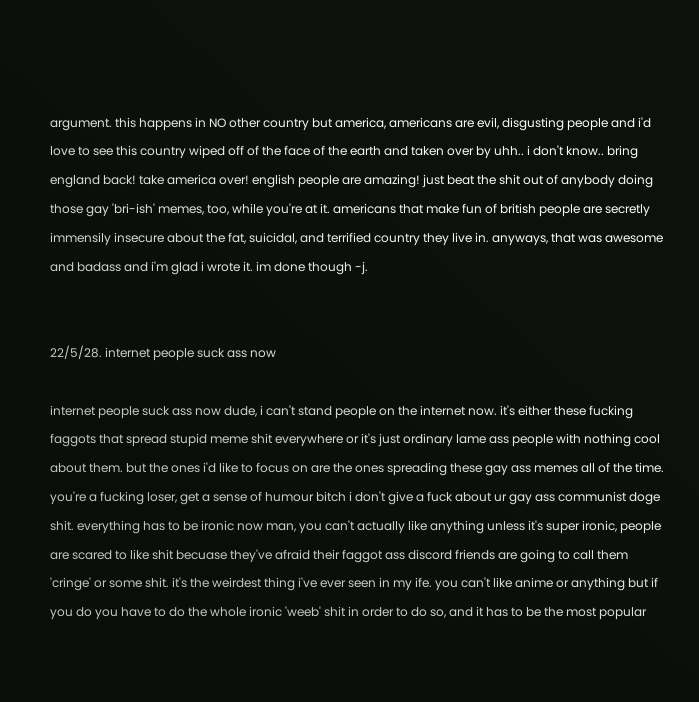argument. this happens in NO other country but america, americans are evil, disgusting people and i'd love to see this country wiped off of the face of the earth and taken over by uhh.. i don't know.. bring england back! take america over! english people are amazing! just beat the shit out of anybody doing those gay 'bri-ish' memes, too, while you're at it. americans that make fun of british people are secretly immensily insecure about the fat, suicidal, and terrified country they live in. anyways, that was awesome and badass and i'm glad i wrote it. im done though -j.


22/5/28. internet people suck ass now

internet people suck ass now dude, i can't stand people on the internet now. it's either these fucking faggots that spread stupid meme shit everywhere or it's just ordinary lame ass people with nothing cool about them. but the ones i'd like to focus on are the ones spreading these gay ass memes all of the time. you're a fucking loser, get a sense of humour bitch i don't give a fuck about ur gay ass communist doge shit. everything has to be ironic now man, you can't actually like anything unless it's super ironic, people are scared to like shit becuase they've afraid their faggot ass discord friends are going to call them 'cringe' or some shit. it's the weirdest thing i've ever seen in my ife. you can't like anime or anything but if you do you have to do the whole ironic 'weeb' shit in order to do so, and it has to be the most popular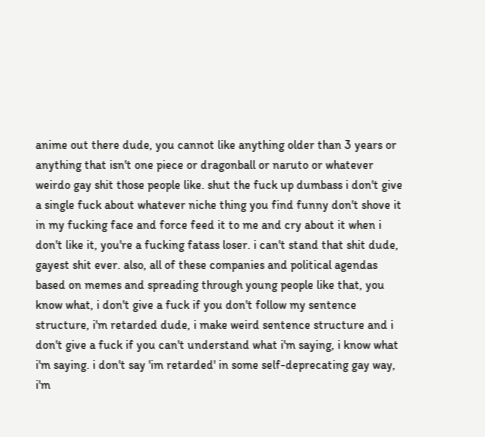anime out there dude, you cannot like anything older than 3 years or anything that isn't one piece or dragonball or naruto or whatever weirdo gay shit those people like. shut the fuck up dumbass i don't give a single fuck about whatever niche thing you find funny don't shove it in my fucking face and force feed it to me and cry about it when i don't like it, you're a fucking fatass loser. i can't stand that shit dude, gayest shit ever. also, all of these companies and political agendas based on memes and spreading through young people like that, you know what, i don't give a fuck if you don't follow my sentence structure, i'm retarded dude, i make weird sentence structure and i don't give a fuck if you can't understand what i'm saying, i know what i'm saying. i don't say 'im retarded' in some self-deprecating gay way, i'm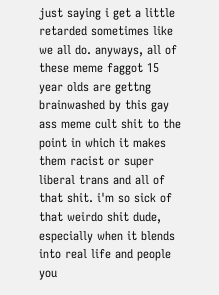just saying i get a little retarded sometimes like we all do. anyways, all of these meme faggot 15 year olds are gettng brainwashed by this gay ass meme cult shit to the point in which it makes them racist or super liberal trans and all of that shit. i'm so sick of that weirdo shit dude, especially when it blends into real life and people you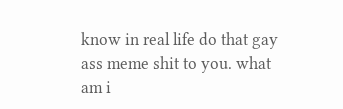know in real life do that gay ass meme shit to you. what am i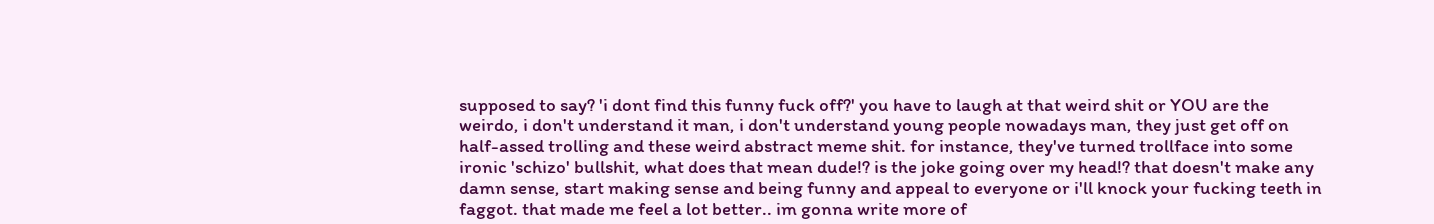supposed to say? 'i dont find this funny fuck off?' you have to laugh at that weird shit or YOU are the weirdo, i don't understand it man, i don't understand young people nowadays man, they just get off on half-assed trolling and these weird abstract meme shit. for instance, they've turned trollface into some ironic 'schizo' bullshit, what does that mean dude!? is the joke going over my head!? that doesn't make any damn sense, start making sense and being funny and appeal to everyone or i'll knock your fucking teeth in faggot. that made me feel a lot better.. im gonna write more of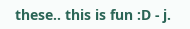these.. this is fun :D - j.